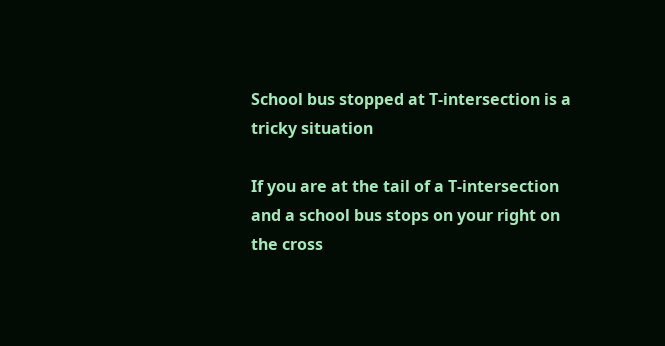School bus stopped at T-intersection is a tricky situation

If you are at the tail of a T-intersection and a school bus stops on your right on the cross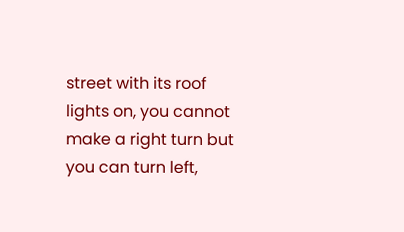street with its roof lights on, you cannot make a right turn but you can turn left,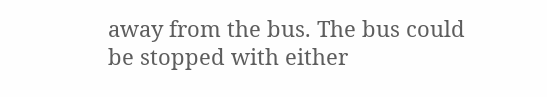away from the bus. The bus could be stopped with either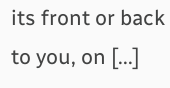its front or back to you, on [...]